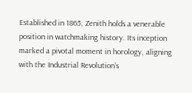Established in 1865, Zenith holds a venerable position in watchmaking history. Its inception marked a pivotal moment in horology, aligning with the Industrial Revolution’s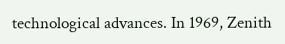technological advances. In 1969, Zenith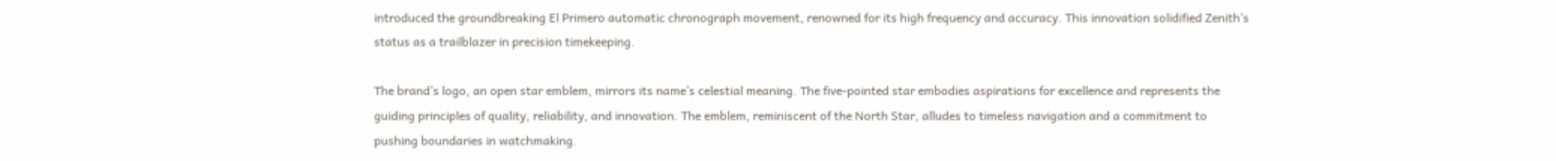introduced the groundbreaking El Primero automatic chronograph movement, renowned for its high frequency and accuracy. This innovation solidified Zenith’s status as a trailblazer in precision timekeeping.

The brand’s logo, an open star emblem, mirrors its name’s celestial meaning. The five-pointed star embodies aspirations for excellence and represents the guiding principles of quality, reliability, and innovation. The emblem, reminiscent of the North Star, alludes to timeless navigation and a commitment to pushing boundaries in watchmaking.